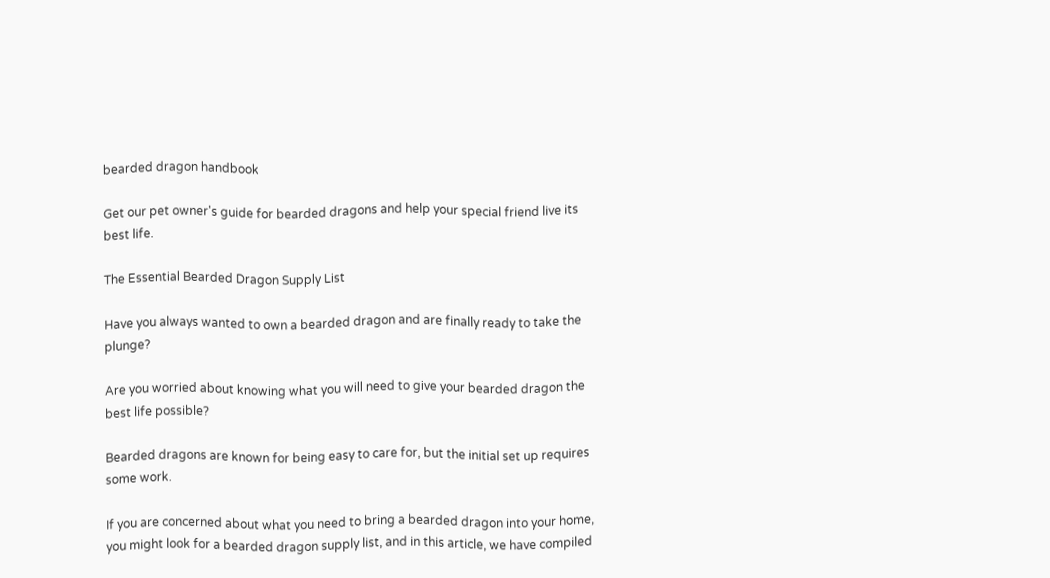bearded dragon handbook

Get our pet owner's guide for bearded dragons and help your special friend live its best life.

The Essential Bearded Dragon Supply List

Have you always wanted to own a bearded dragon and are finally ready to take the plunge?

Are you worried about knowing what you will need to give your bearded dragon the best life possible?

Bearded dragons are known for being easy to care for, but the initial set up requires some work.

If you are concerned about what you need to bring a bearded dragon into your home, you might look for a bearded dragon supply list, and in this article, we have compiled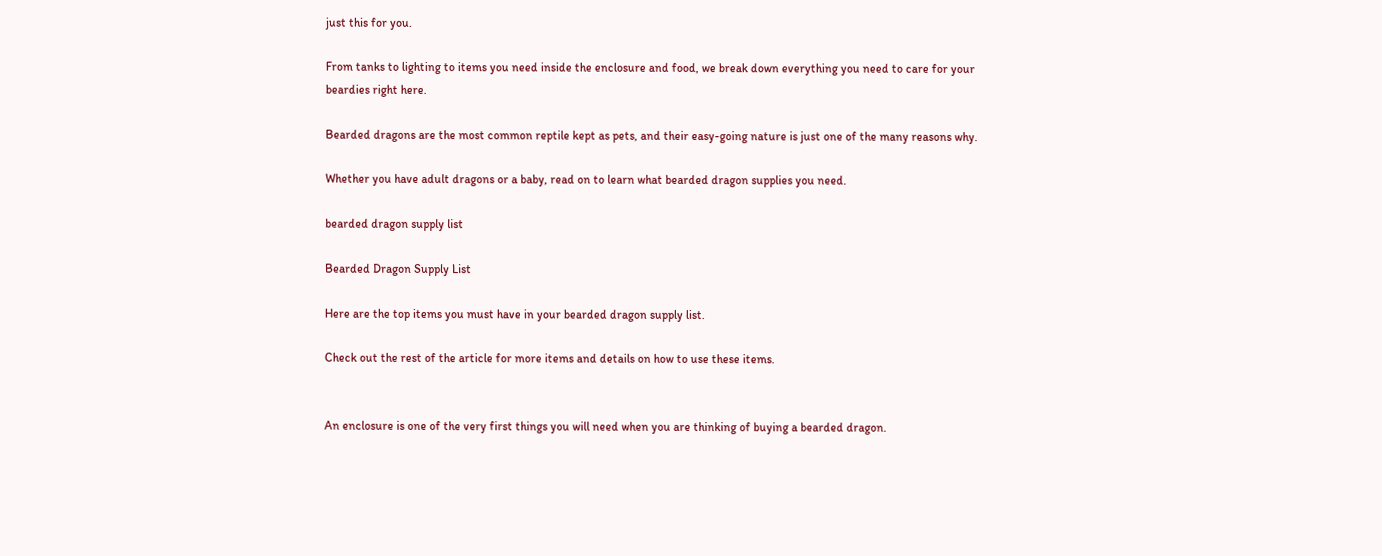just this for you.

From tanks to lighting to items you need inside the enclosure and food, we break down everything you need to care for your beardies right here.

Bearded dragons are the most common reptile kept as pets, and their easy-going nature is just one of the many reasons why.

Whether you have adult dragons or a baby, read on to learn what bearded dragon supplies you need.

bearded dragon supply list

Bearded Dragon Supply List

Here are the top items you must have in your bearded dragon supply list.

Check out the rest of the article for more items and details on how to use these items.


An enclosure is one of the very first things you will need when you are thinking of buying a bearded dragon.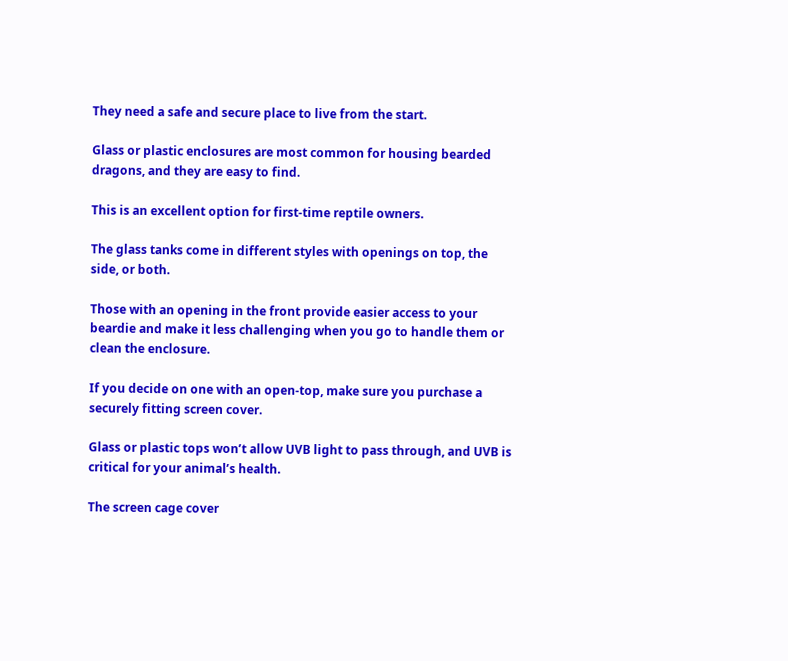They need a safe and secure place to live from the start.

Glass or plastic enclosures are most common for housing bearded dragons, and they are easy to find.

This is an excellent option for first-time reptile owners.

The glass tanks come in different styles with openings on top, the side, or both.

Those with an opening in the front provide easier access to your beardie and make it less challenging when you go to handle them or clean the enclosure.

If you decide on one with an open-top, make sure you purchase a securely fitting screen cover.

Glass or plastic tops won’t allow UVB light to pass through, and UVB is critical for your animal’s health.

The screen cage cover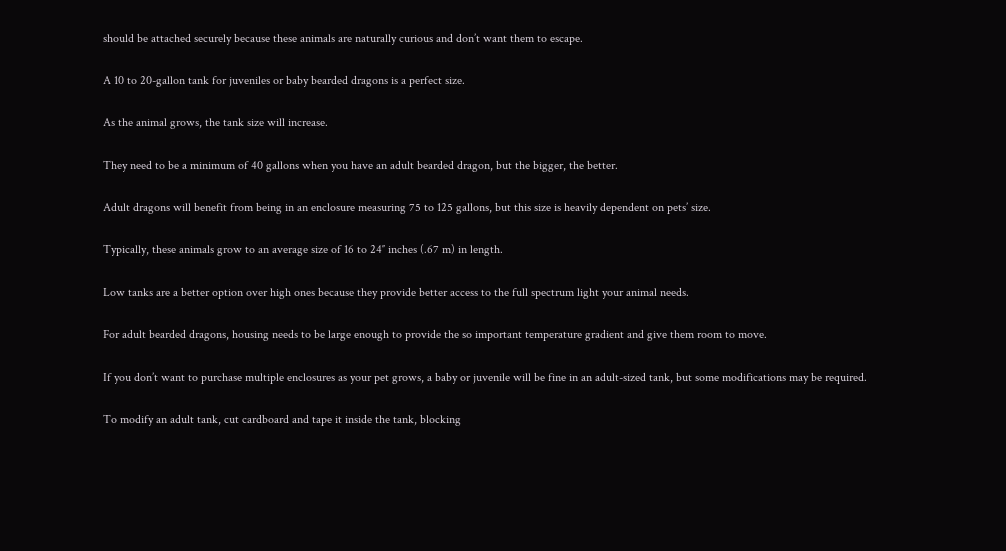should be attached securely because these animals are naturally curious and don’t want them to escape.

A 10 to 20-gallon tank for juveniles or baby bearded dragons is a perfect size.

As the animal grows, the tank size will increase.

They need to be a minimum of 40 gallons when you have an adult bearded dragon, but the bigger, the better.

Adult dragons will benefit from being in an enclosure measuring 75 to 125 gallons, but this size is heavily dependent on pets’ size.

Typically, these animals grow to an average size of 16 to 24″ inches (.67 m) in length.

Low tanks are a better option over high ones because they provide better access to the full spectrum light your animal needs.

For adult bearded dragons, housing needs to be large enough to provide the so important temperature gradient and give them room to move.

If you don’t want to purchase multiple enclosures as your pet grows, a baby or juvenile will be fine in an adult-sized tank, but some modifications may be required.

To modify an adult tank, cut cardboard and tape it inside the tank, blocking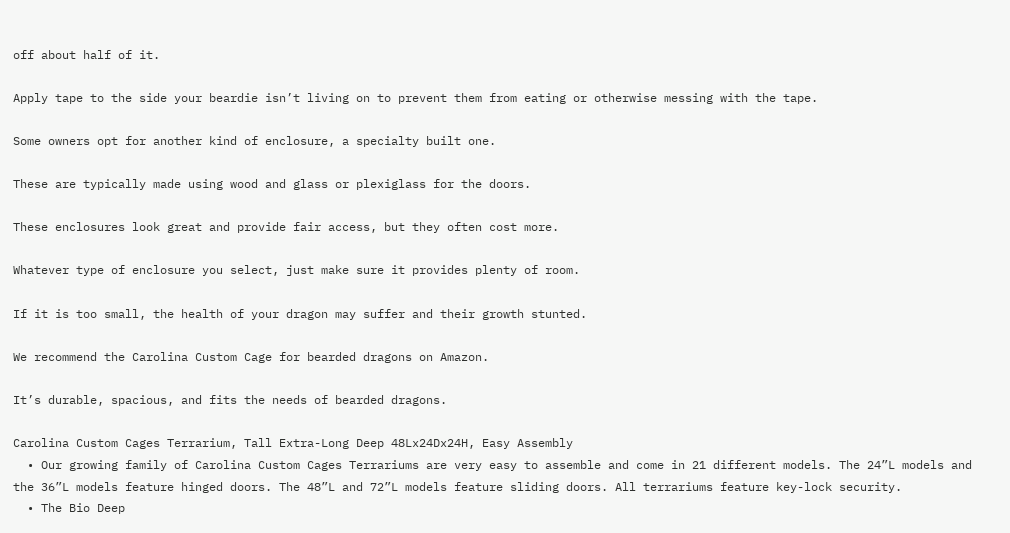off about half of it.

Apply tape to the side your beardie isn’t living on to prevent them from eating or otherwise messing with the tape.

Some owners opt for another kind of enclosure, a specialty built one.

These are typically made using wood and glass or plexiglass for the doors.

These enclosures look great and provide fair access, but they often cost more.

Whatever type of enclosure you select, just make sure it provides plenty of room.

If it is too small, the health of your dragon may suffer and their growth stunted.

We recommend the Carolina Custom Cage for bearded dragons on Amazon.

It’s durable, spacious, and fits the needs of bearded dragons.

Carolina Custom Cages Terrarium, Tall Extra-Long Deep 48Lx24Dx24H, Easy Assembly
  • Our growing family of Carolina Custom Cages Terrariums are very easy to assemble and come in 21 different models. The 24”L models and the 36”L models feature hinged doors. The 48”L and 72”L models feature sliding doors. All terrariums feature key-lock security.
  • The Bio Deep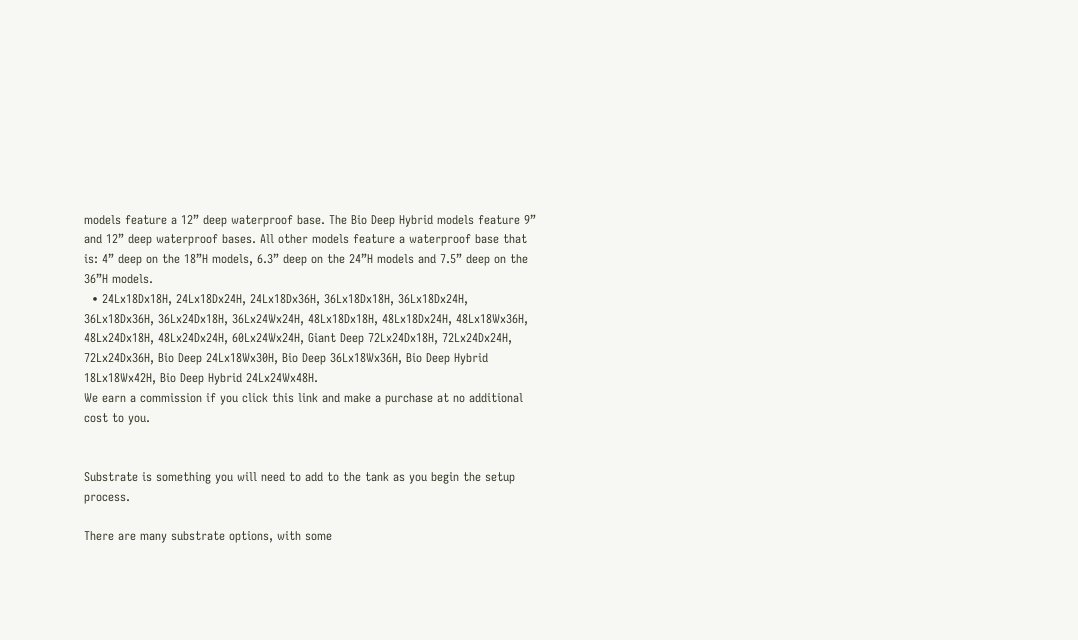models feature a 12” deep waterproof base. The Bio Deep Hybrid models feature 9” and 12” deep waterproof bases. All other models feature a waterproof base that is: 4” deep on the 18”H models, 6.3” deep on the 24”H models and 7.5” deep on the 36”H models.
  • 24Lx18Dx18H, 24Lx18Dx24H, 24Lx18Dx36H, 36Lx18Dx18H, 36Lx18Dx24H, 36Lx18Dx36H, 36Lx24Dx18H, 36Lx24Wx24H, 48Lx18Dx18H, 48Lx18Dx24H, 48Lx18Wx36H, 48Lx24Dx18H, 48Lx24Dx24H, 60Lx24Wx24H, Giant Deep 72Lx24Dx18H, 72Lx24Dx24H, 72Lx24Dx36H, Bio Deep 24Lx18Wx30H, Bio Deep 36Lx18Wx36H, Bio Deep Hybrid 18Lx18Wx42H, Bio Deep Hybrid 24Lx24Wx48H.
We earn a commission if you click this link and make a purchase at no additional cost to you.


Substrate is something you will need to add to the tank as you begin the setup process.

There are many substrate options, with some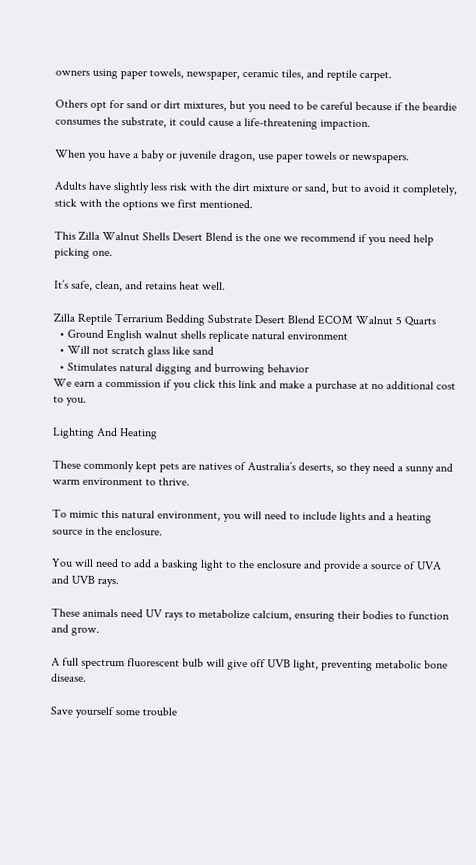owners using paper towels, newspaper, ceramic tiles, and reptile carpet.

Others opt for sand or dirt mixtures, but you need to be careful because if the beardie consumes the substrate, it could cause a life-threatening impaction.

When you have a baby or juvenile dragon, use paper towels or newspapers.

Adults have slightly less risk with the dirt mixture or sand, but to avoid it completely, stick with the options we first mentioned.

This Zilla Walnut Shells Desert Blend is the one we recommend if you need help picking one.

It’s safe, clean, and retains heat well.

Zilla Reptile Terrarium Bedding Substrate Desert Blend ECOM Walnut 5 Quarts
  • Ground English walnut shells replicate natural environment
  • Will not scratch glass like sand
  • Stimulates natural digging and burrowing behavior
We earn a commission if you click this link and make a purchase at no additional cost to you.

Lighting And Heating

These commonly kept pets are natives of Australia’s deserts, so they need a sunny and warm environment to thrive.

To mimic this natural environment, you will need to include lights and a heating source in the enclosure.

You will need to add a basking light to the enclosure and provide a source of UVA and UVB rays.

These animals need UV rays to metabolize calcium, ensuring their bodies to function and grow.

A full spectrum fluorescent bulb will give off UVB light, preventing metabolic bone disease.

Save yourself some trouble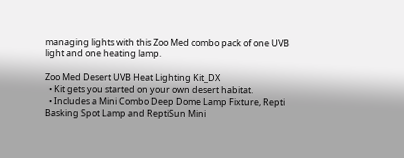managing lights with this Zoo Med combo pack of one UVB light and one heating lamp.

Zoo Med Desert UVB Heat Lighting Kit_DX
  • Kit gets you started on your own desert habitat.
  • Includes a Mini Combo Deep Dome Lamp Fixture, Repti Basking Spot Lamp and ReptiSun Mini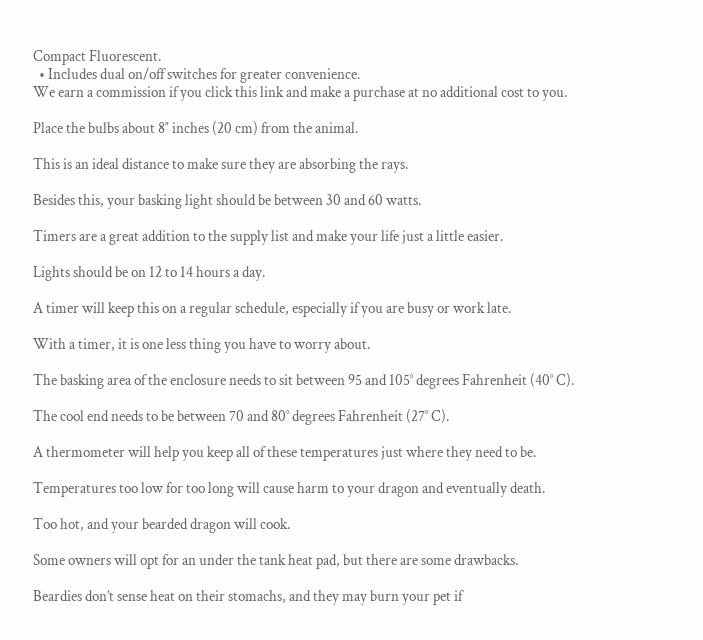Compact Fluorescent.
  • Includes dual on/off switches for greater convenience.
We earn a commission if you click this link and make a purchase at no additional cost to you.

Place the bulbs about 8″ inches (20 cm) from the animal.

This is an ideal distance to make sure they are absorbing the rays.

Besides this, your basking light should be between 30 and 60 watts.

Timers are a great addition to the supply list and make your life just a little easier.

Lights should be on 12 to 14 hours a day.

A timer will keep this on a regular schedule, especially if you are busy or work late.

With a timer, it is one less thing you have to worry about.

The basking area of the enclosure needs to sit between 95 and 105° degrees Fahrenheit (40° C).

The cool end needs to be between 70 and 80° degrees Fahrenheit (27° C).

A thermometer will help you keep all of these temperatures just where they need to be.

Temperatures too low for too long will cause harm to your dragon and eventually death.

Too hot, and your bearded dragon will cook.

Some owners will opt for an under the tank heat pad, but there are some drawbacks.

Beardies don’t sense heat on their stomachs, and they may burn your pet if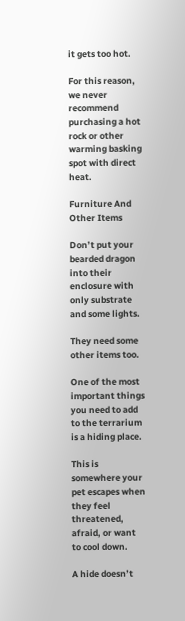it gets too hot.

For this reason, we never recommend purchasing a hot rock or other warming basking spot with direct heat.

Furniture And Other Items

Don’t put your bearded dragon into their enclosure with only substrate and some lights.

They need some other items too.

One of the most important things you need to add to the terrarium is a hiding place.

This is somewhere your pet escapes when they feel threatened, afraid, or want to cool down.

A hide doesn’t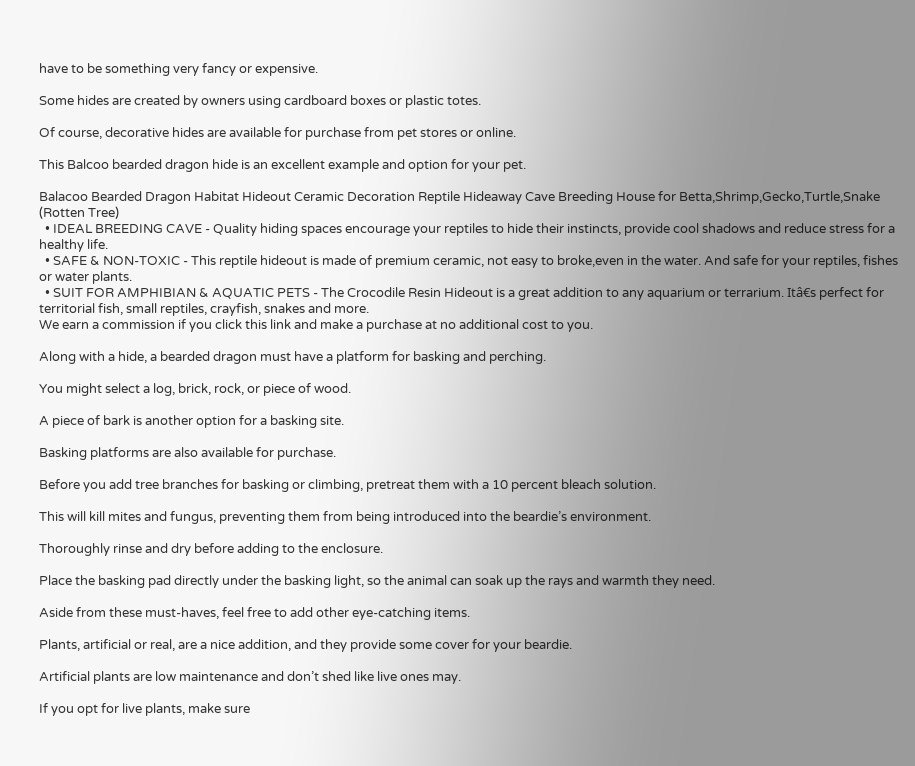have to be something very fancy or expensive.

Some hides are created by owners using cardboard boxes or plastic totes.

Of course, decorative hides are available for purchase from pet stores or online.

This Balcoo bearded dragon hide is an excellent example and option for your pet.

Balacoo Bearded Dragon Habitat Hideout Ceramic Decoration Reptile Hideaway Cave Breeding House for Betta,Shrimp,Gecko,Turtle,Snake (Rotten Tree)
  • IDEAL BREEDING CAVE - Quality hiding spaces encourage your reptiles to hide their instincts, provide cool shadows and reduce stress for a healthy life.
  • SAFE & NON-TOXIC - This reptile hideout is made of premium ceramic, not easy to broke,even in the water. And safe for your reptiles, fishes or water plants.
  • SUIT FOR AMPHIBIAN & AQUATIC PETS - The Crocodile Resin Hideout is a great addition to any aquarium or terrarium. Itâ€s perfect for territorial fish, small reptiles, crayfish, snakes and more.
We earn a commission if you click this link and make a purchase at no additional cost to you.

Along with a hide, a bearded dragon must have a platform for basking and perching.

You might select a log, brick, rock, or piece of wood.

A piece of bark is another option for a basking site.

Basking platforms are also available for purchase.

Before you add tree branches for basking or climbing, pretreat them with a 10 percent bleach solution.

This will kill mites and fungus, preventing them from being introduced into the beardie’s environment.

Thoroughly rinse and dry before adding to the enclosure.

Place the basking pad directly under the basking light, so the animal can soak up the rays and warmth they need.

Aside from these must-haves, feel free to add other eye-catching items.

Plants, artificial or real, are a nice addition, and they provide some cover for your beardie.

Artificial plants are low maintenance and don’t shed like live ones may.

If you opt for live plants, make sure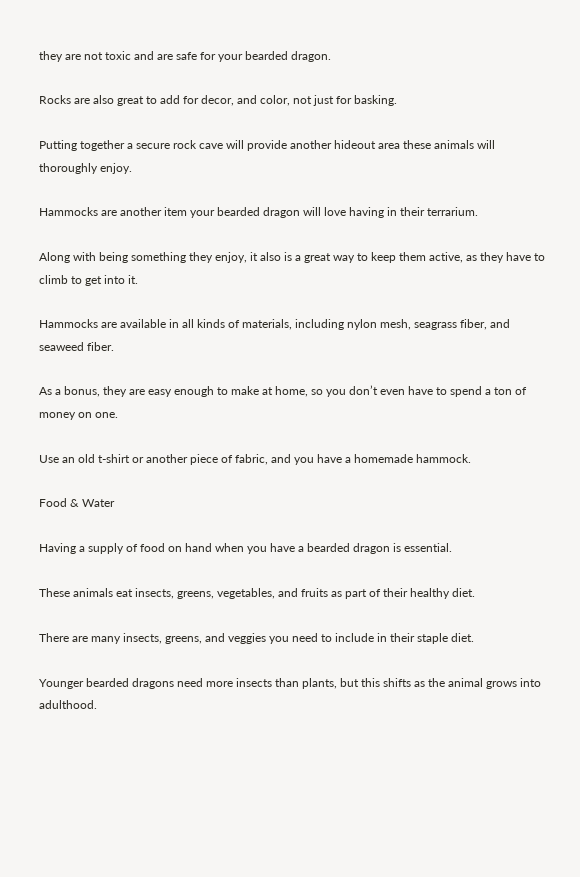they are not toxic and are safe for your bearded dragon.

Rocks are also great to add for decor, and color, not just for basking.

Putting together a secure rock cave will provide another hideout area these animals will thoroughly enjoy.

Hammocks are another item your bearded dragon will love having in their terrarium.

Along with being something they enjoy, it also is a great way to keep them active, as they have to climb to get into it.

Hammocks are available in all kinds of materials, including nylon mesh, seagrass fiber, and seaweed fiber.

As a bonus, they are easy enough to make at home, so you don’t even have to spend a ton of money on one.

Use an old t-shirt or another piece of fabric, and you have a homemade hammock.

Food & Water

Having a supply of food on hand when you have a bearded dragon is essential.

These animals eat insects, greens, vegetables, and fruits as part of their healthy diet.

There are many insects, greens, and veggies you need to include in their staple diet.

Younger bearded dragons need more insects than plants, but this shifts as the animal grows into adulthood.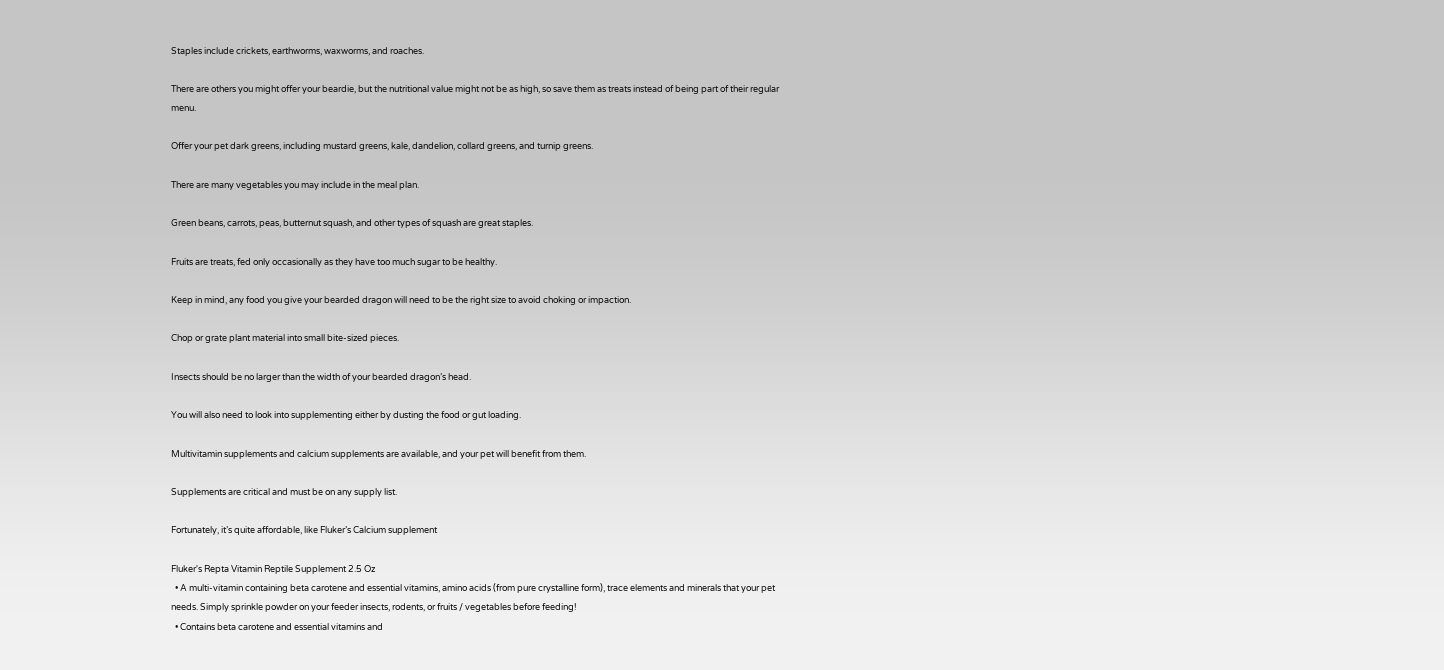Staples include crickets, earthworms, waxworms, and roaches.

There are others you might offer your beardie, but the nutritional value might not be as high, so save them as treats instead of being part of their regular menu.

Offer your pet dark greens, including mustard greens, kale, dandelion, collard greens, and turnip greens.

There are many vegetables you may include in the meal plan.

Green beans, carrots, peas, butternut squash, and other types of squash are great staples.

Fruits are treats, fed only occasionally as they have too much sugar to be healthy.

Keep in mind, any food you give your bearded dragon will need to be the right size to avoid choking or impaction.

Chop or grate plant material into small bite-sized pieces.

Insects should be no larger than the width of your bearded dragon’s head.

You will also need to look into supplementing either by dusting the food or gut loading.

Multivitamin supplements and calcium supplements are available, and your pet will benefit from them.

Supplements are critical and must be on any supply list.

Fortunately, it’s quite affordable, like Fluker’s Calcium supplement

Fluker's Repta Vitamin Reptile Supplement 2.5 Oz
  • A multi-vitamin containing beta carotene and essential vitamins, amino acids (from pure crystalline form), trace elements and minerals that your pet needs. Simply sprinkle powder on your feeder insects, rodents, or fruits / vegetables before feeding!
  • Contains beta carotene and essential vitamins and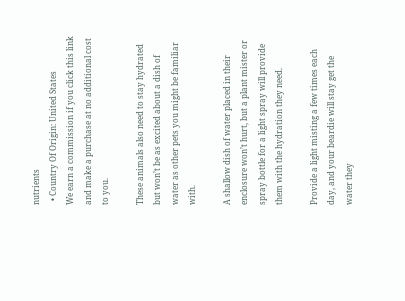nutrients
  • Country Of Origin: United States
We earn a commission if you click this link and make a purchase at no additional cost to you.

These animals also need to stay hydrated but won’t be as excited about a dish of water as other pets you might be familiar with.

A shallow dish of water placed in their enclosure won’t hurt, but a plant mister or spray bottle for a light spray will provide them with the hydration they need.

Provide a light misting a few times each day, and your beardie will stay get the water they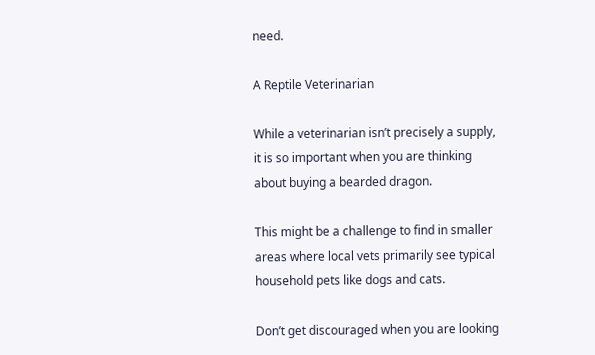need.

A Reptile Veterinarian

While a veterinarian isn’t precisely a supply, it is so important when you are thinking about buying a bearded dragon.

This might be a challenge to find in smaller areas where local vets primarily see typical household pets like dogs and cats.

Don’t get discouraged when you are looking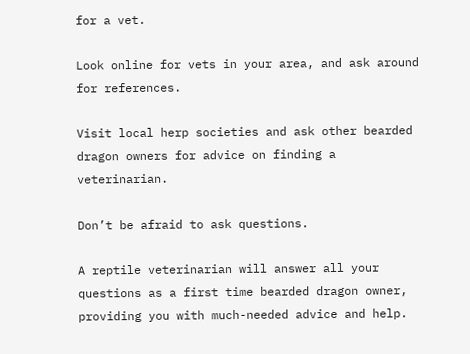for a vet.

Look online for vets in your area, and ask around for references.

Visit local herp societies and ask other bearded dragon owners for advice on finding a veterinarian.

Don’t be afraid to ask questions.

A reptile veterinarian will answer all your questions as a first time bearded dragon owner, providing you with much-needed advice and help.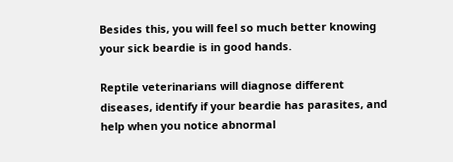Besides this, you will feel so much better knowing your sick beardie is in good hands.

Reptile veterinarians will diagnose different diseases, identify if your beardie has parasites, and help when you notice abnormal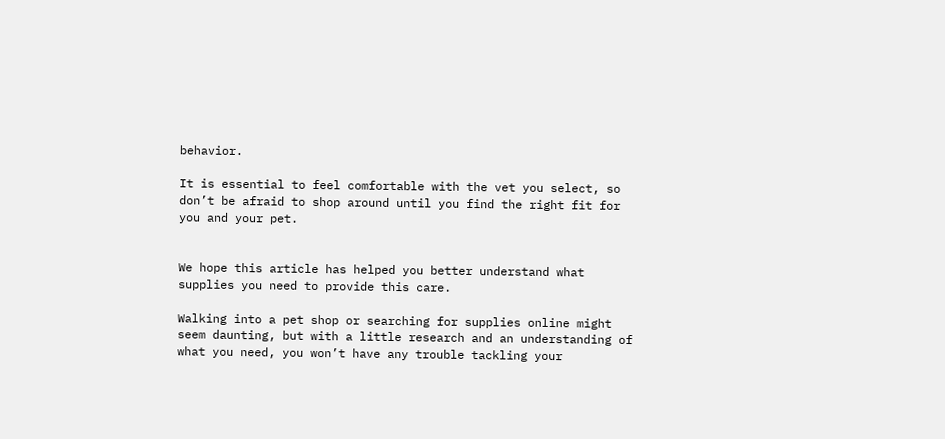behavior.

It is essential to feel comfortable with the vet you select, so don’t be afraid to shop around until you find the right fit for you and your pet.


We hope this article has helped you better understand what supplies you need to provide this care.

Walking into a pet shop or searching for supplies online might seem daunting, but with a little research and an understanding of what you need, you won’t have any trouble tackling your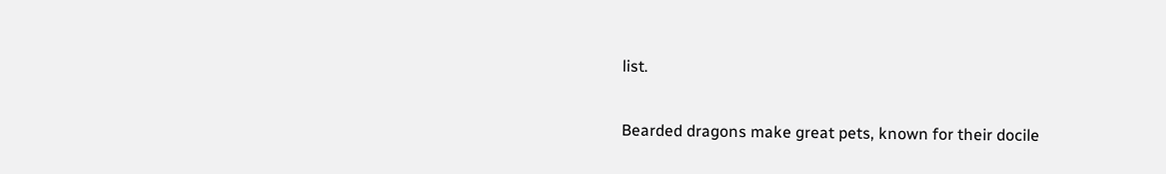list.

Bearded dragons make great pets, known for their docile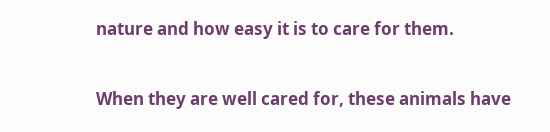nature and how easy it is to care for them.

When they are well cared for, these animals have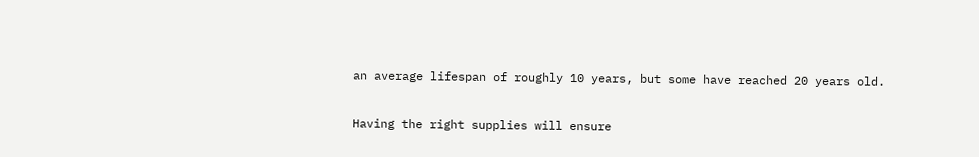an average lifespan of roughly 10 years, but some have reached 20 years old.

Having the right supplies will ensure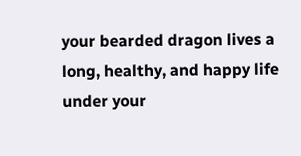your bearded dragon lives a long, healthy, and happy life under your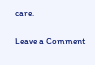care.

Leave a Comment